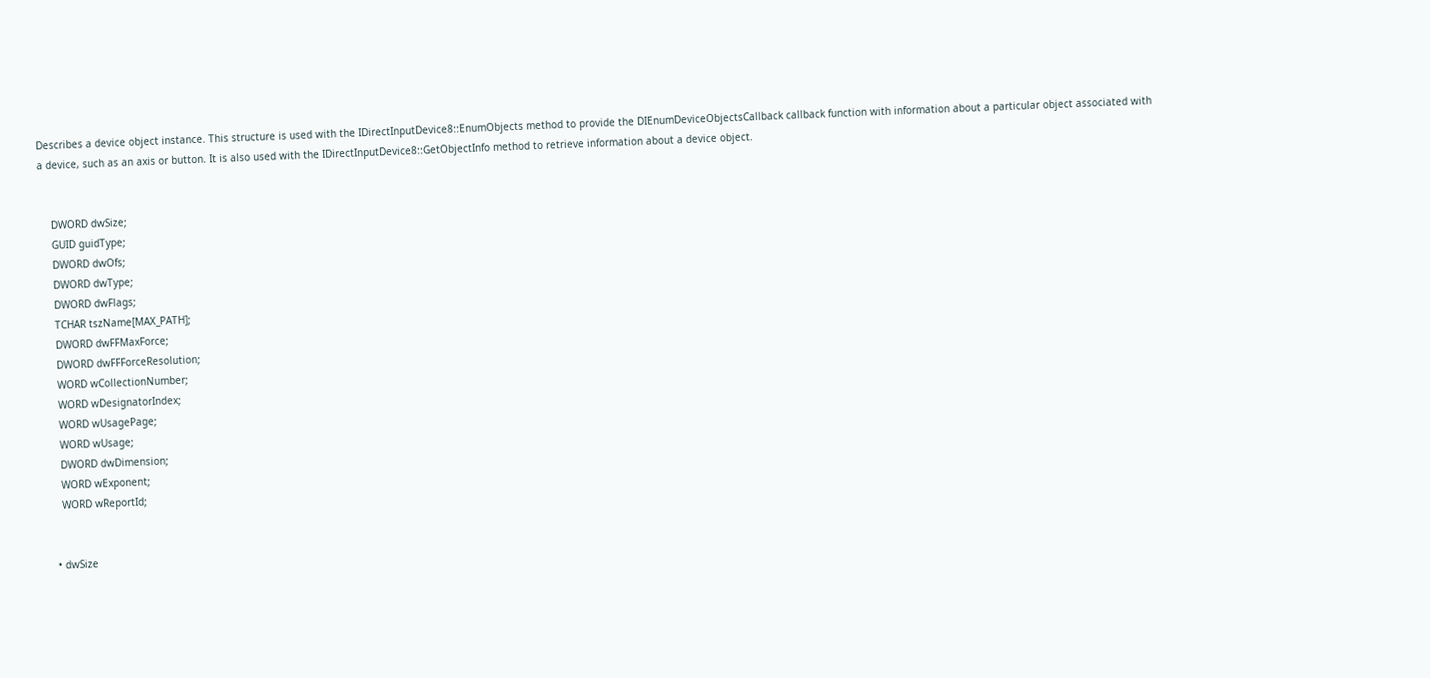Describes a device object instance. This structure is used with the IDirectInputDevice8::EnumObjects method to provide the DIEnumDeviceObjectsCallback callback function with information about a particular object associated with a device, such as an axis or button. It is also used with the IDirectInputDevice8::GetObjectInfo method to retrieve information about a device object.


    DWORD dwSize;
    GUID guidType;
    DWORD dwOfs;
    DWORD dwType;
    DWORD dwFlags;
    TCHAR tszName[MAX_PATH];
    DWORD dwFFMaxForce;
    DWORD dwFFForceResolution;
    WORD wCollectionNumber;
    WORD wDesignatorIndex;
    WORD wUsagePage;
    WORD wUsage;
    DWORD dwDimension;
    WORD wExponent;
    WORD wReportId;


  • dwSize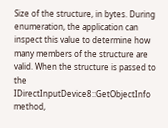Size of the structure, in bytes. During enumeration, the application can inspect this value to determine how many members of the structure are valid. When the structure is passed to the IDirectInputDevice8::GetObjectInfo method,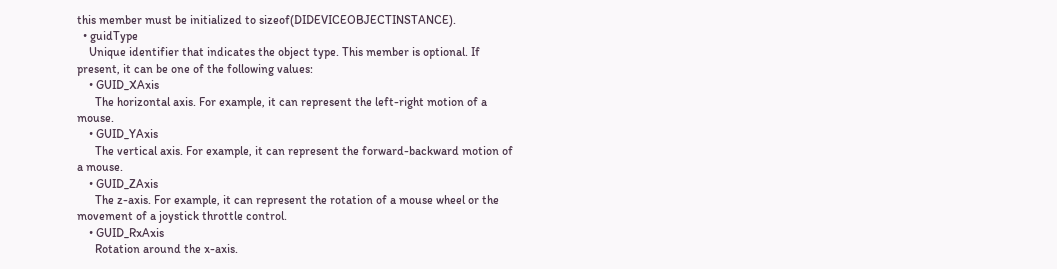this member must be initialized to sizeof(DIDEVICEOBJECTINSTANCE).
  • guidType
    Unique identifier that indicates the object type. This member is optional. If present, it can be one of the following values:
    • GUID_XAxis
      The horizontal axis. For example, it can represent the left-right motion of a mouse.
    • GUID_YAxis
      The vertical axis. For example, it can represent the forward-backward motion of a mouse.
    • GUID_ZAxis
      The z-axis. For example, it can represent the rotation of a mouse wheel or the movement of a joystick throttle control.
    • GUID_RxAxis
      Rotation around the x-axis.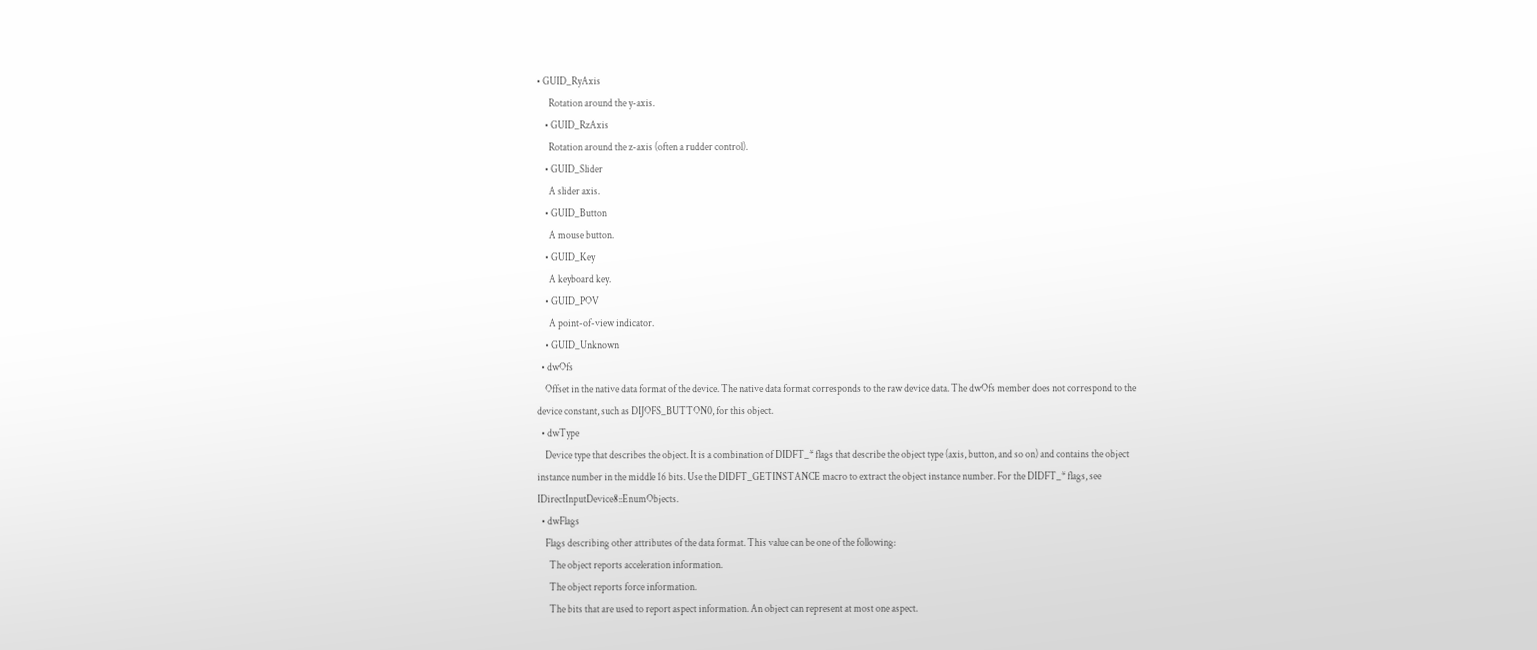• GUID_RyAxis
      Rotation around the y-axis.
    • GUID_RzAxis
      Rotation around the z-axis (often a rudder control).
    • GUID_Slider
      A slider axis.
    • GUID_Button
      A mouse button.
    • GUID_Key
      A keyboard key.
    • GUID_POV
      A point-of-view indicator.
    • GUID_Unknown
  • dwOfs
    Offset in the native data format of the device. The native data format corresponds to the raw device data. The dwOfs member does not correspond to the device constant, such as DIJOFS_BUTTON0, for this object.
  • dwType
    Device type that describes the object. It is a combination of DIDFT_* flags that describe the object type (axis, button, and so on) and contains the object instance number in the middle 16 bits. Use the DIDFT_GETINSTANCE macro to extract the object instance number. For the DIDFT_* flags, see IDirectInputDevice8::EnumObjects.
  • dwFlags
    Flags describing other attributes of the data format. This value can be one of the following:
      The object reports acceleration information.
      The object reports force information.
      The bits that are used to report aspect information. An object can represent at most one aspect.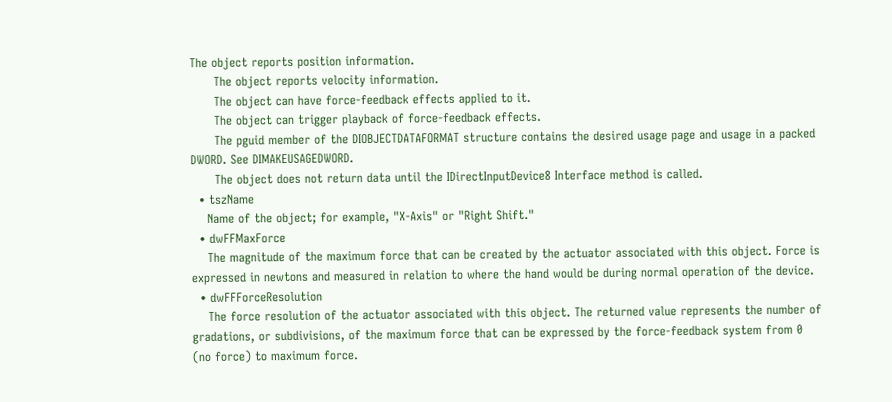The object reports position information.
      The object reports velocity information.
      The object can have force-feedback effects applied to it.
      The object can trigger playback of force-feedback effects.
      The pguid member of the DIOBJECTDATAFORMAT structure contains the desired usage page and usage in a packed DWORD. See DIMAKEUSAGEDWORD.
      The object does not return data until the IDirectInputDevice8 Interface method is called.
  • tszName
    Name of the object; for example, "X-Axis" or "Right Shift."
  • dwFFMaxForce
    The magnitude of the maximum force that can be created by the actuator associated with this object. Force is expressed in newtons and measured in relation to where the hand would be during normal operation of the device.
  • dwFFForceResolution
    The force resolution of the actuator associated with this object. The returned value represents the number of gradations, or subdivisions, of the maximum force that can be expressed by the force-feedback system from 0 (no force) to maximum force.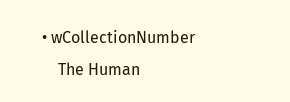• wCollectionNumber
    The Human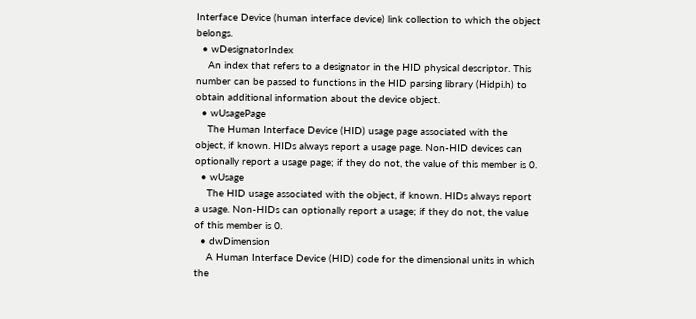Interface Device (human interface device) link collection to which the object belongs.
  • wDesignatorIndex
    An index that refers to a designator in the HID physical descriptor. This number can be passed to functions in the HID parsing library (Hidpi.h) to obtain additional information about the device object.
  • wUsagePage
    The Human Interface Device (HID) usage page associated with the object, if known. HIDs always report a usage page. Non-HID devices can optionally report a usage page; if they do not, the value of this member is 0.
  • wUsage
    The HID usage associated with the object, if known. HIDs always report a usage. Non-HIDs can optionally report a usage; if they do not, the value of this member is 0.
  • dwDimension
    A Human Interface Device (HID) code for the dimensional units in which the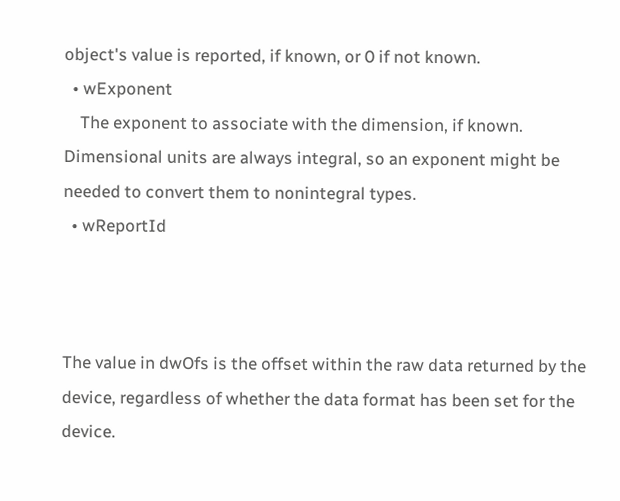object's value is reported, if known, or 0 if not known.
  • wExponent
    The exponent to associate with the dimension, if known. Dimensional units are always integral, so an exponent might be needed to convert them to nonintegral types.
  • wReportId



The value in dwOfs is the offset within the raw data returned by the device, regardless of whether the data format has been set for the device.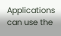Applications can use the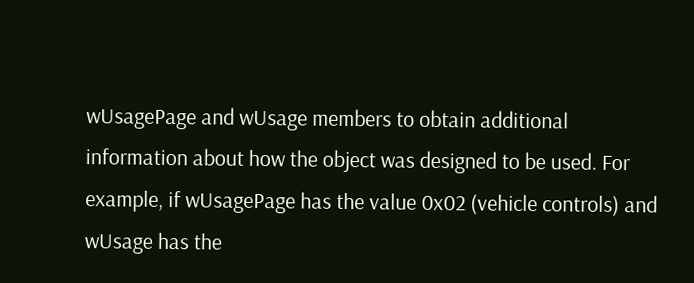wUsagePage and wUsage members to obtain additional information about how the object was designed to be used. For example, if wUsagePage has the value 0x02 (vehicle controls) and wUsage has the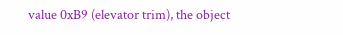value 0xB9 (elevator trim), the object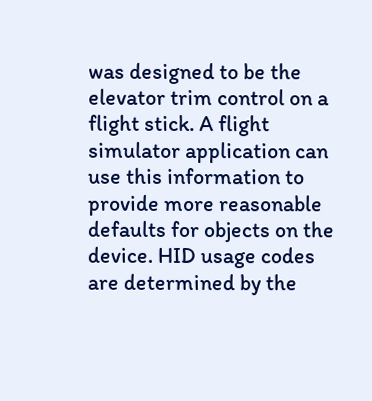was designed to be the elevator trim control on a flight stick. A flight simulator application can use this information to provide more reasonable defaults for objects on the device. HID usage codes are determined by the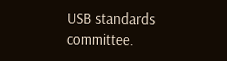USB standards committee.